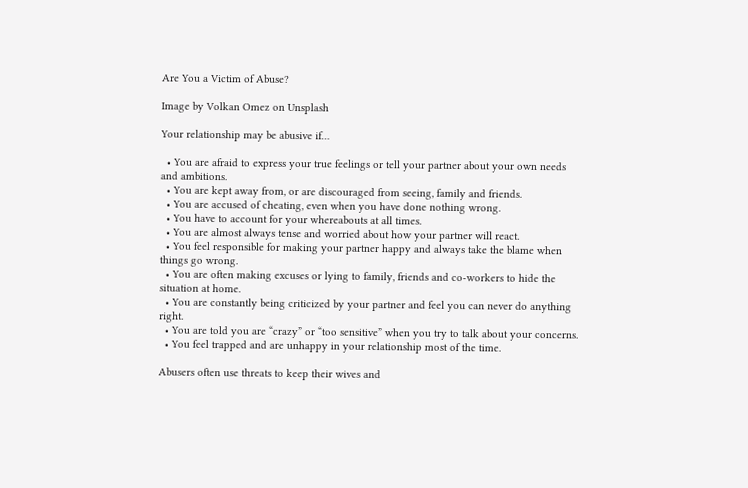Are You a Victim of Abuse?

Image by Volkan Omez on Unsplash

Your relationship may be abusive if…

  • You are afraid to express your true feelings or tell your partner about your own needs and ambitions.
  • You are kept away from, or are discouraged from seeing, family and friends.
  • You are accused of cheating, even when you have done nothing wrong.
  • You have to account for your whereabouts at all times.
  • You are almost always tense and worried about how your partner will react.
  • You feel responsible for making your partner happy and always take the blame when things go wrong.
  • You are often making excuses or lying to family, friends and co-workers to hide the situation at home.
  • You are constantly being criticized by your partner and feel you can never do anything right.
  • You are told you are “crazy” or “too sensitive” when you try to talk about your concerns.
  • You feel trapped and are unhappy in your relationship most of the time.

Abusers often use threats to keep their wives and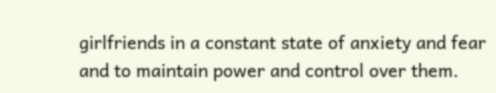girlfriends in a constant state of anxiety and fear and to maintain power and control over them.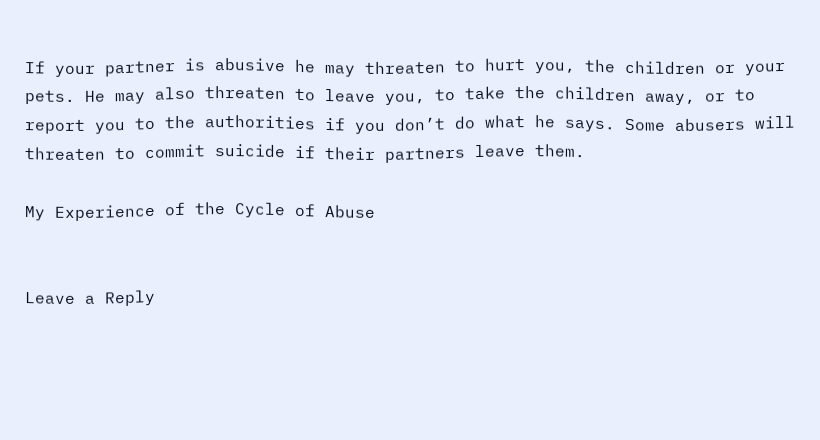If your partner is abusive he may threaten to hurt you, the children or your pets. He may also threaten to leave you, to take the children away, or to report you to the authorities if you don’t do what he says. Some abusers will threaten to commit suicide if their partners leave them.

My Experience of the Cycle of Abuse


Leave a Reply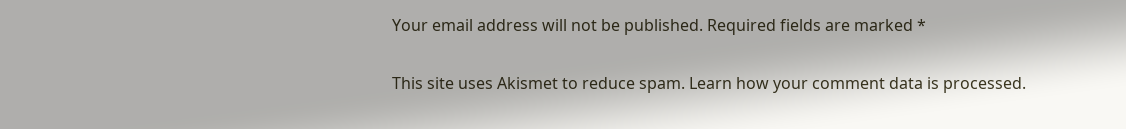Your email address will not be published. Required fields are marked *

This site uses Akismet to reduce spam. Learn how your comment data is processed.